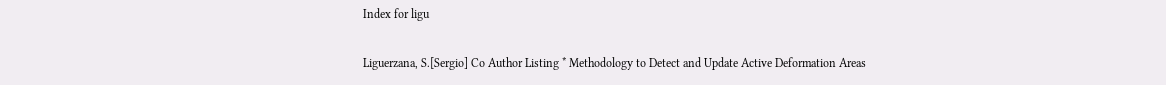Index for ligu

Liguerzana, S.[Sergio] Co Author Listing * Methodology to Detect and Update Active Deformation Areas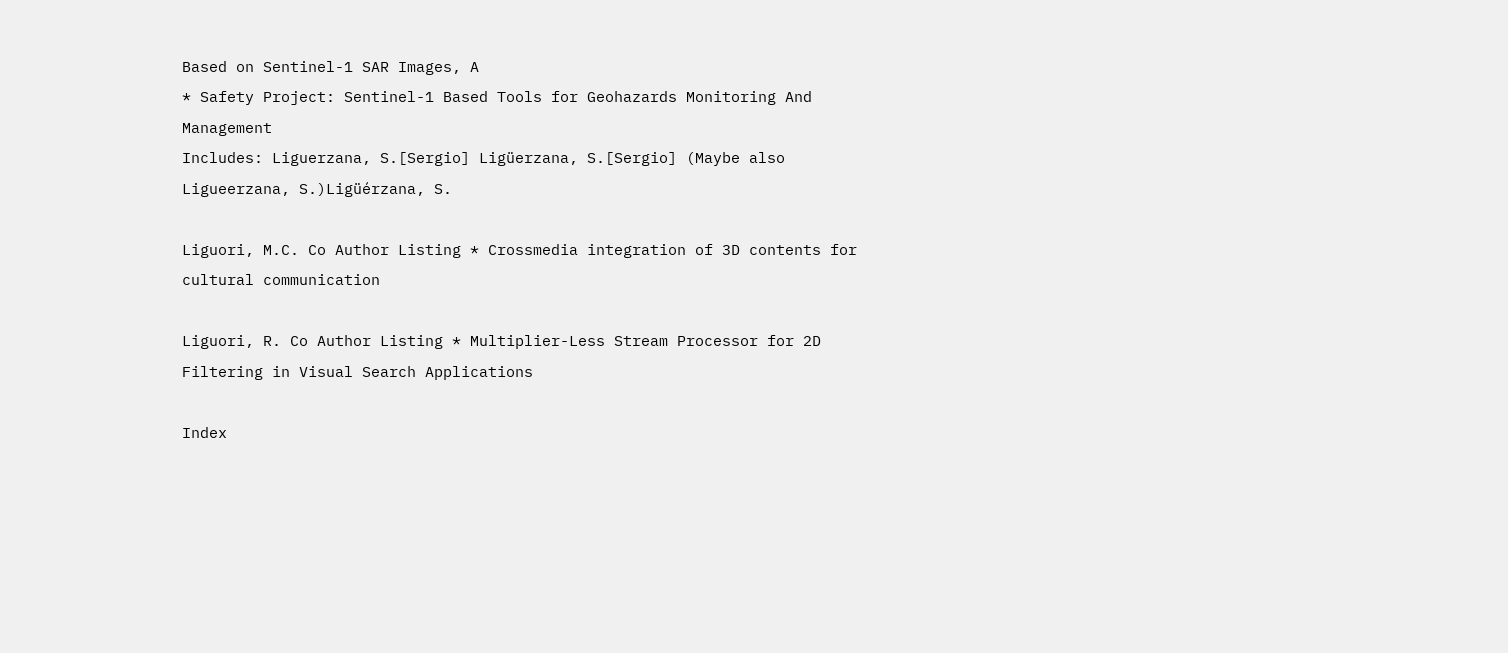Based on Sentinel-1 SAR Images, A
* Safety Project: Sentinel-1 Based Tools for Geohazards Monitoring And Management
Includes: Liguerzana, S.[Sergio] Ligüerzana, S.[Sergio] (Maybe also Ligueerzana, S.)Ligüérzana, S.

Liguori, M.C. Co Author Listing * Crossmedia integration of 3D contents for cultural communication

Liguori, R. Co Author Listing * Multiplier-Less Stream Processor for 2D Filtering in Visual Search Applications

Index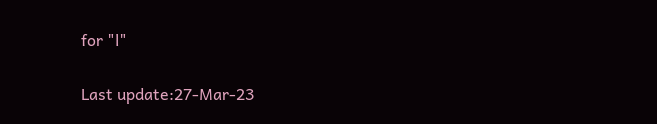for "l"

Last update:27-Mar-23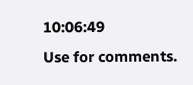10:06:49
Use for comments.